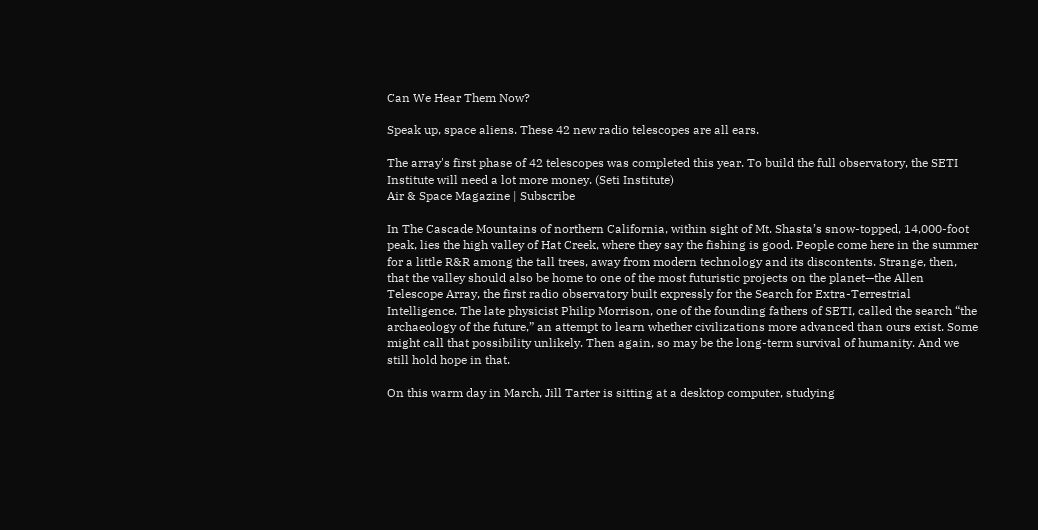Can We Hear Them Now?

Speak up, space aliens. These 42 new radio telescopes are all ears.

The array's first phase of 42 telescopes was completed this year. To build the full observatory, the SETI Institute will need a lot more money. (Seti Institute)
Air & Space Magazine | Subscribe

In The Cascade Mountains of northern California, within sight of Mt. Shasta’s snow-topped, 14,000-foot peak, lies the high valley of Hat Creek, where they say the fishing is good. People come here in the summer for a little R&R among the tall trees, away from modern technology and its discontents. Strange, then, that the valley should also be home to one of the most futuristic projects on the planet—the Allen Telescope Array, the first radio observatory built expressly for the Search for Extra-Terrestrial Intelligence. The late physicist Philip Morrison, one of the founding fathers of SETI, called the search “the archaeology of the future,” an attempt to learn whether civilizations more advanced than ours exist. Some might call that possibility unlikely. Then again, so may be the long-term survival of humanity. And we still hold hope in that.

On this warm day in March, Jill Tarter is sitting at a desktop computer, studying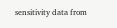sensitivity data from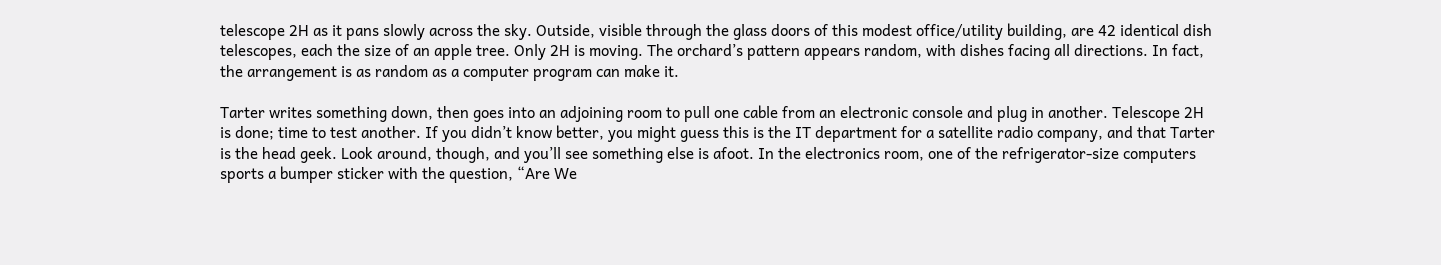telescope 2H as it pans slowly across the sky. Outside, visible through the glass doors of this modest office/utility building, are 42 identical dish telescopes, each the size of an apple tree. Only 2H is moving. The orchard’s pattern appears random, with dishes facing all directions. In fact, the arrangement is as random as a computer program can make it.

Tarter writes something down, then goes into an adjoining room to pull one cable from an electronic console and plug in another. Telescope 2H is done; time to test another. If you didn’t know better, you might guess this is the IT department for a satellite radio company, and that Tarter is the head geek. Look around, though, and you’ll see something else is afoot. In the electronics room, one of the refrigerator-size computers sports a bumper sticker with the question, “Are We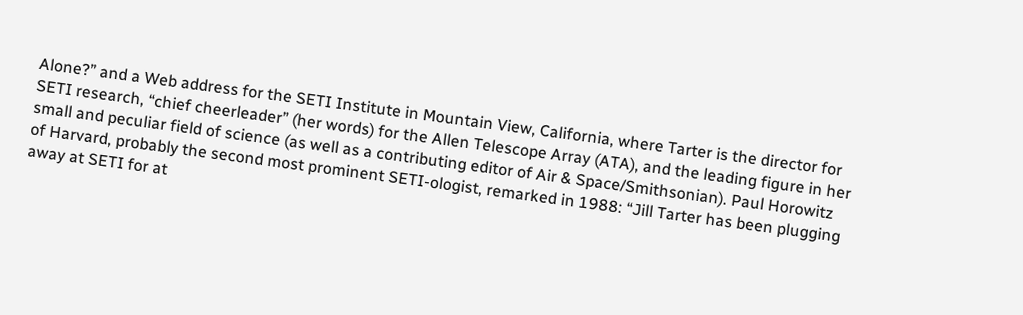Alone?” and a Web address for the SETI Institute in Mountain View, California, where Tarter is the director for SETI research, “chief cheerleader” (her words) for the Allen Telescope Array (ATA), and the leading figure in her small and peculiar field of science (as well as a contributing editor of Air & Space/Smithsonian). Paul Horowitz of Harvard, probably the second most prominent SETI-ologist, remarked in 1988: “Jill Tarter has been plugging away at SETI for at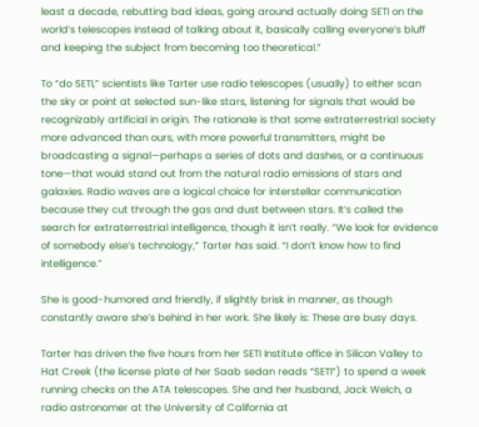least a decade, rebutting bad ideas, going around actually doing SETI on the world’s telescopes instead of talking about it, basically calling everyone’s bluff and keeping the subject from becoming too theoretical.”

To “do SETI,” scientists like Tarter use radio telescopes (usually) to either scan the sky or point at selected sun-like stars, listening for signals that would be recognizably artificial in origin. The rationale is that some extraterrestrial society more advanced than ours, with more powerful transmitters, might be broadcasting a signal—perhaps a series of dots and dashes, or a continuous tone—that would stand out from the natural radio emissions of stars and galaxies. Radio waves are a logical choice for interstellar communication because they cut through the gas and dust between stars. It’s called the search for extraterrestrial intelligence, though it isn’t really. “We look for evidence of somebody else’s technology,” Tarter has said. “I don’t know how to find intelligence.”

She is good-humored and friendly, if slightly brisk in manner, as though constantly aware she’s behind in her work. She likely is: These are busy days.

Tarter has driven the five hours from her SETI Institute office in Silicon Valley to Hat Creek (the license plate of her Saab sedan reads “SETI”) to spend a week running checks on the ATA telescopes. She and her husband, Jack Welch, a radio astronomer at the University of California at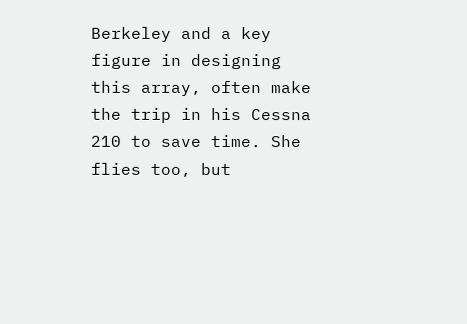Berkeley and a key figure in designing this array, often make the trip in his Cessna 210 to save time. She flies too, but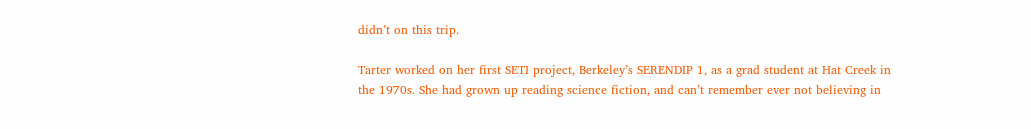didn’t on this trip.

Tarter worked on her first SETI project, Berkeley’s SERENDIP 1, as a grad student at Hat Creek in the 1970s. She had grown up reading science fiction, and can’t remember ever not believing in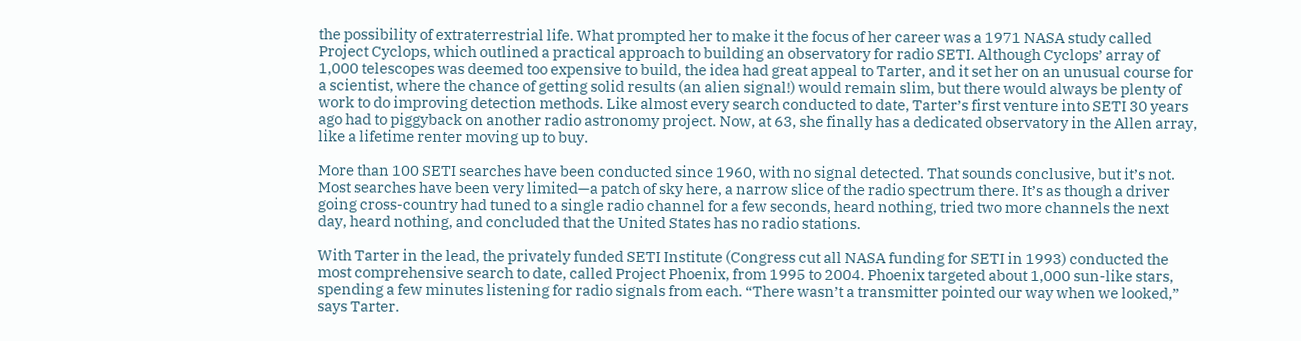the possibility of extraterrestrial life. What prompted her to make it the focus of her career was a 1971 NASA study called Project Cyclops, which outlined a practical approach to building an observatory for radio SETI. Although Cyclops’ array of 1,000 telescopes was deemed too expensive to build, the idea had great appeal to Tarter, and it set her on an unusual course for a scientist, where the chance of getting solid results (an alien signal!) would remain slim, but there would always be plenty of work to do improving detection methods. Like almost every search conducted to date, Tarter’s first venture into SETI 30 years ago had to piggyback on another radio astronomy project. Now, at 63, she finally has a dedicated observatory in the Allen array, like a lifetime renter moving up to buy.

More than 100 SETI searches have been conducted since 1960, with no signal detected. That sounds conclusive, but it’s not. Most searches have been very limited—a patch of sky here, a narrow slice of the radio spectrum there. It’s as though a driver going cross-country had tuned to a single radio channel for a few seconds, heard nothing, tried two more channels the next day, heard nothing, and concluded that the United States has no radio stations.

With Tarter in the lead, the privately funded SETI Institute (Congress cut all NASA funding for SETI in 1993) conducted the most comprehensive search to date, called Project Phoenix, from 1995 to 2004. Phoenix targeted about 1,000 sun-like stars, spending a few minutes listening for radio signals from each. “There wasn’t a transmitter pointed our way when we looked,” says Tarter.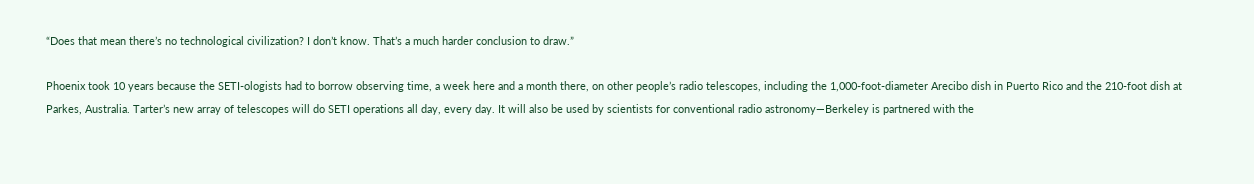“Does that mean there’s no technological civilization? I don’t know. That’s a much harder conclusion to draw.”

Phoenix took 10 years because the SETI-ologists had to borrow observing time, a week here and a month there, on other people’s radio telescopes, including the 1,000-foot-diameter Arecibo dish in Puerto Rico and the 210-foot dish at Parkes, Australia. Tarter’s new array of telescopes will do SETI operations all day, every day. It will also be used by scientists for conventional radio astronomy—Berkeley is partnered with the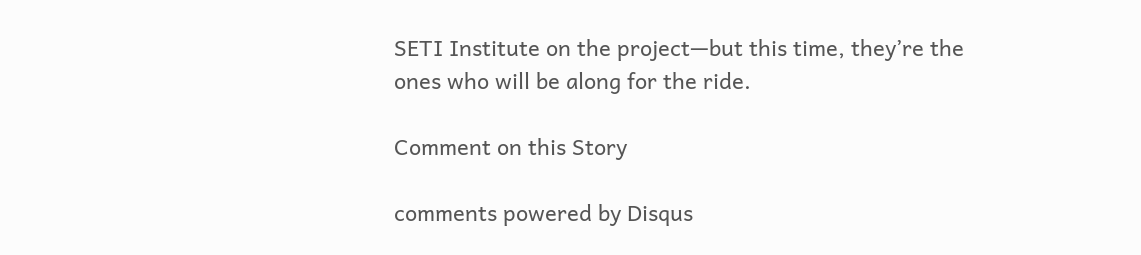SETI Institute on the project—but this time, they’re the ones who will be along for the ride.

Comment on this Story

comments powered by Disqus